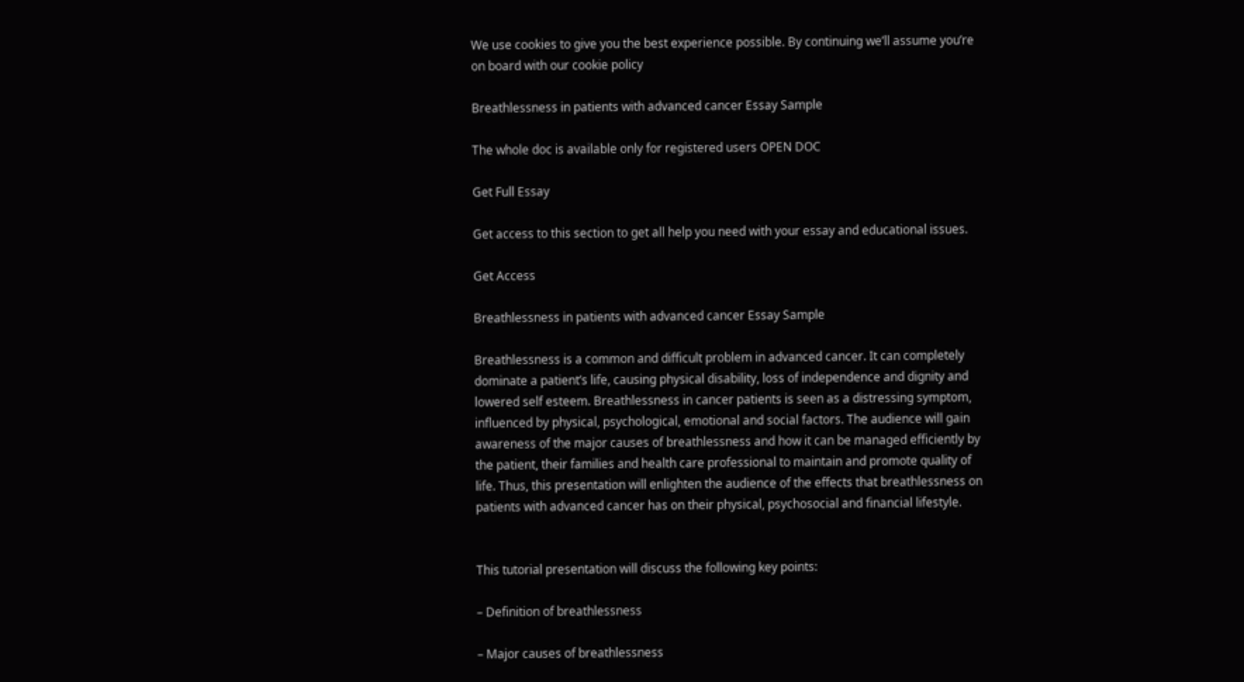We use cookies to give you the best experience possible. By continuing we’ll assume you’re on board with our cookie policy

Breathlessness in patients with advanced cancer Essay Sample

The whole doc is available only for registered users OPEN DOC

Get Full Essay

Get access to this section to get all help you need with your essay and educational issues.

Get Access

Breathlessness in patients with advanced cancer Essay Sample

Breathlessness is a common and difficult problem in advanced cancer. It can completely dominate a patient’s life, causing physical disability, loss of independence and dignity and lowered self esteem. Breathlessness in cancer patients is seen as a distressing symptom, influenced by physical, psychological, emotional and social factors. The audience will gain awareness of the major causes of breathlessness and how it can be managed efficiently by the patient, their families and health care professional to maintain and promote quality of life. Thus, this presentation will enlighten the audience of the effects that breathlessness on patients with advanced cancer has on their physical, psychosocial and financial lifestyle.


This tutorial presentation will discuss the following key points:

– Definition of breathlessness

– Major causes of breathlessness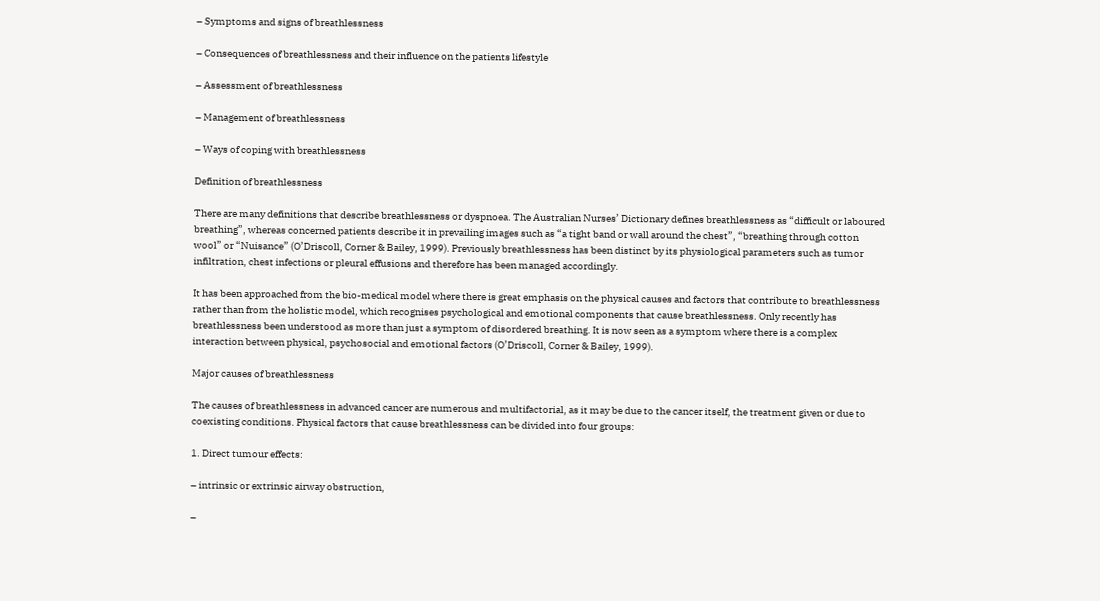– Symptoms and signs of breathlessness

– Consequences of breathlessness and their influence on the patients lifestyle

– Assessment of breathlessness

– Management of breathlessness

– Ways of coping with breathlessness

Definition of breathlessness

There are many definitions that describe breathlessness or dyspnoea. The Australian Nurses’ Dictionary defines breathlessness as “difficult or laboured breathing”, whereas concerned patients describe it in prevailing images such as “a tight band or wall around the chest”, “breathing through cotton wool” or “Nuisance” (O’Driscoll, Corner & Bailey, 1999). Previously breathlessness has been distinct by its physiological parameters such as tumor infiltration, chest infections or pleural effusions and therefore has been managed accordingly.

It has been approached from the bio-medical model where there is great emphasis on the physical causes and factors that contribute to breathlessness rather than from the holistic model, which recognises psychological and emotional components that cause breathlessness. Only recently has breathlessness been understood as more than just a symptom of disordered breathing. It is now seen as a symptom where there is a complex interaction between physical, psychosocial and emotional factors (O’Driscoll, Corner & Bailey, 1999).

Major causes of breathlessness

The causes of breathlessness in advanced cancer are numerous and multifactorial, as it may be due to the cancer itself, the treatment given or due to coexisting conditions. Physical factors that cause breathlessness can be divided into four groups:

1. Direct tumour effects:

– intrinsic or extrinsic airway obstruction,

–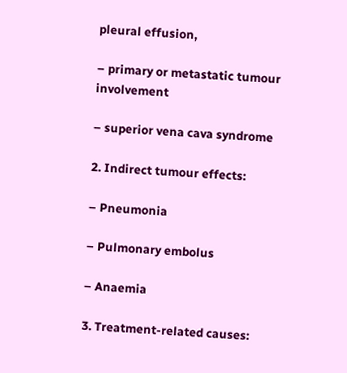pleural effusion,

– primary or metastatic tumour involvement

– superior vena cava syndrome

2. Indirect tumour effects:

– Pneumonia

– Pulmonary embolus

– Anaemia

3. Treatment-related causes: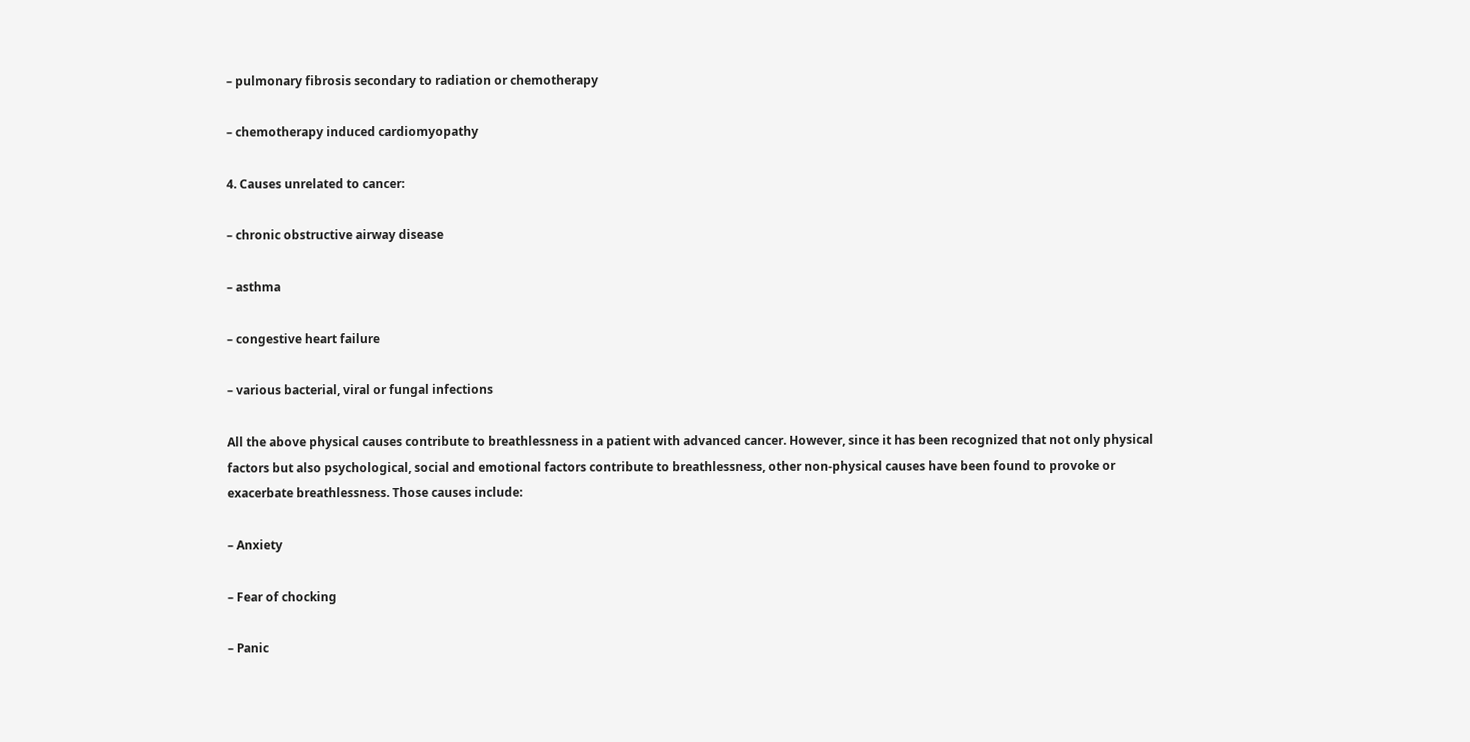– pulmonary fibrosis secondary to radiation or chemotherapy

– chemotherapy induced cardiomyopathy

4. Causes unrelated to cancer:

– chronic obstructive airway disease

– asthma

– congestive heart failure

– various bacterial, viral or fungal infections

All the above physical causes contribute to breathlessness in a patient with advanced cancer. However, since it has been recognized that not only physical factors but also psychological, social and emotional factors contribute to breathlessness, other non-physical causes have been found to provoke or exacerbate breathlessness. Those causes include:

– Anxiety

– Fear of chocking

– Panic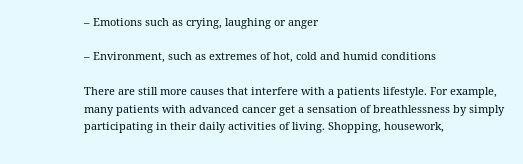– Emotions such as crying, laughing or anger

– Environment, such as extremes of hot, cold and humid conditions

There are still more causes that interfere with a patients lifestyle. For example, many patients with advanced cancer get a sensation of breathlessness by simply participating in their daily activities of living. Shopping, housework,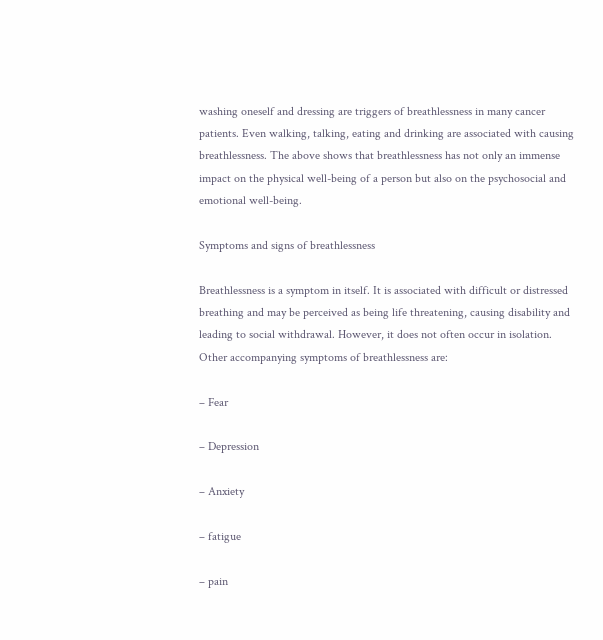washing oneself and dressing are triggers of breathlessness in many cancer patients. Even walking, talking, eating and drinking are associated with causing breathlessness. The above shows that breathlessness has not only an immense impact on the physical well-being of a person but also on the psychosocial and emotional well-being.

Symptoms and signs of breathlessness

Breathlessness is a symptom in itself. It is associated with difficult or distressed breathing and may be perceived as being life threatening, causing disability and leading to social withdrawal. However, it does not often occur in isolation. Other accompanying symptoms of breathlessness are:

– Fear

– Depression

– Anxiety

– fatigue

– pain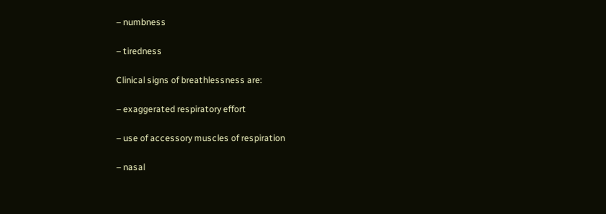– numbness

– tiredness

Clinical signs of breathlessness are:

– exaggerated respiratory effort

– use of accessory muscles of respiration

– nasal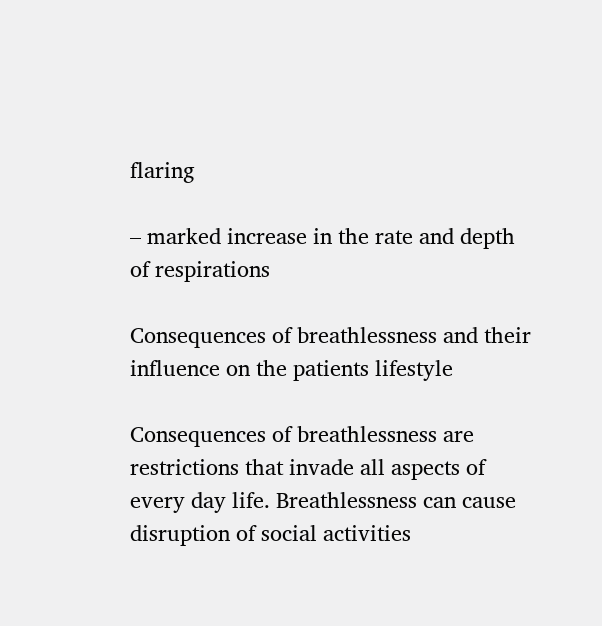flaring

– marked increase in the rate and depth of respirations

Consequences of breathlessness and their influence on the patients lifestyle

Consequences of breathlessness are restrictions that invade all aspects of every day life. Breathlessness can cause disruption of social activities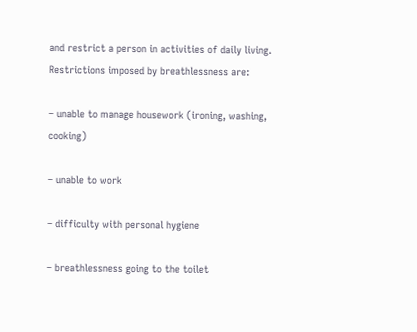and restrict a person in activities of daily living. Restrictions imposed by breathlessness are:

– unable to manage housework (ironing, washing, cooking)

– unable to work

– difficulty with personal hygiene

– breathlessness going to the toilet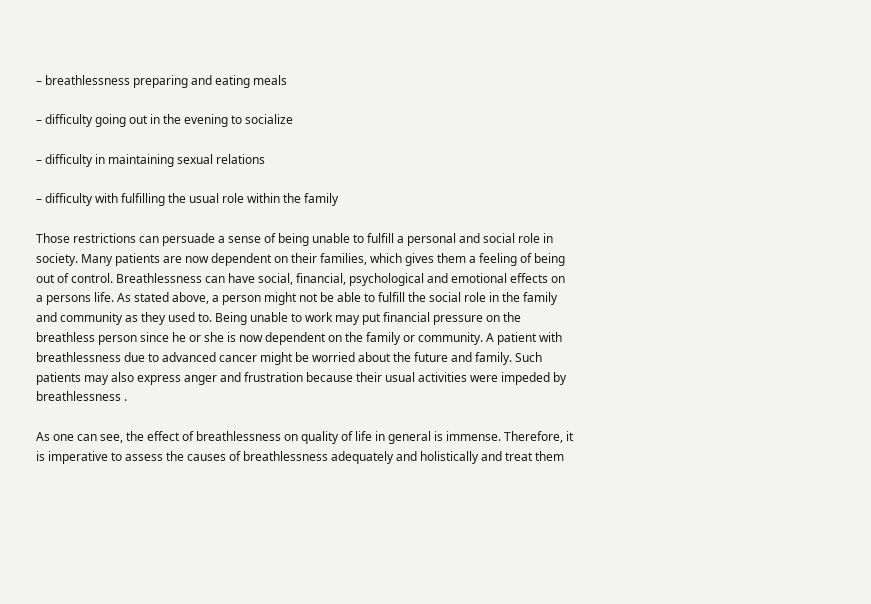– breathlessness preparing and eating meals

– difficulty going out in the evening to socialize

– difficulty in maintaining sexual relations

– difficulty with fulfilling the usual role within the family

Those restrictions can persuade a sense of being unable to fulfill a personal and social role in society. Many patients are now dependent on their families, which gives them a feeling of being out of control. Breathlessness can have social, financial, psychological and emotional effects on a persons life. As stated above, a person might not be able to fulfill the social role in the family and community as they used to. Being unable to work may put financial pressure on the breathless person since he or she is now dependent on the family or community. A patient with breathlessness due to advanced cancer might be worried about the future and family. Such patients may also express anger and frustration because their usual activities were impeded by breathlessness .

As one can see, the effect of breathlessness on quality of life in general is immense. Therefore, it is imperative to assess the causes of breathlessness adequately and holistically and treat them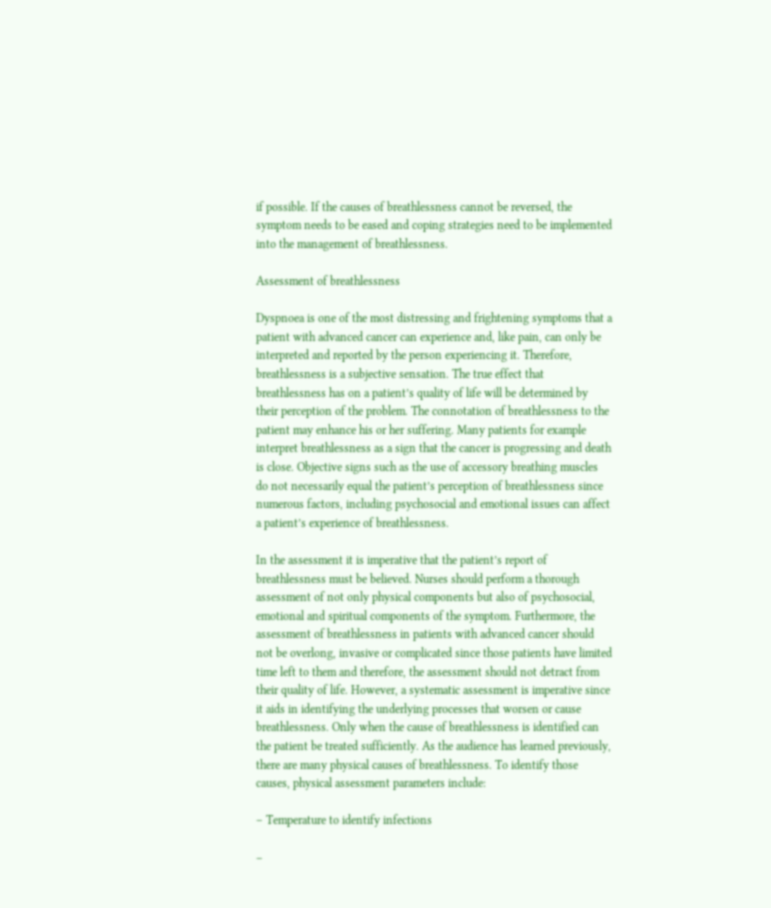if possible. If the causes of breathlessness cannot be reversed, the symptom needs to be eased and coping strategies need to be implemented into the management of breathlessness.

Assessment of breathlessness

Dyspnoea is one of the most distressing and frightening symptoms that a patient with advanced cancer can experience and, like pain, can only be interpreted and reported by the person experiencing it. Therefore, breathlessness is a subjective sensation. The true effect that breathlessness has on a patient’s quality of life will be determined by their perception of the problem. The connotation of breathlessness to the patient may enhance his or her suffering. Many patients for example interpret breathlessness as a sign that the cancer is progressing and death is close. Objective signs such as the use of accessory breathing muscles do not necessarily equal the patient’s perception of breathlessness since numerous factors, including psychosocial and emotional issues can affect a patient’s experience of breathlessness.

In the assessment it is imperative that the patient’s report of breathlessness must be believed. Nurses should perform a thorough assessment of not only physical components but also of psychosocial, emotional and spiritual components of the symptom. Furthermore, the assessment of breathlessness in patients with advanced cancer should not be overlong, invasive or complicated since those patients have limited time left to them and therefore, the assessment should not detract from their quality of life. However, a systematic assessment is imperative since it aids in identifying the underlying processes that worsen or cause breathlessness. Only when the cause of breathlessness is identified can the patient be treated sufficiently. As the audience has learned previously, there are many physical causes of breathlessness. To identify those causes, physical assessment parameters include:

– Temperature to identify infections

–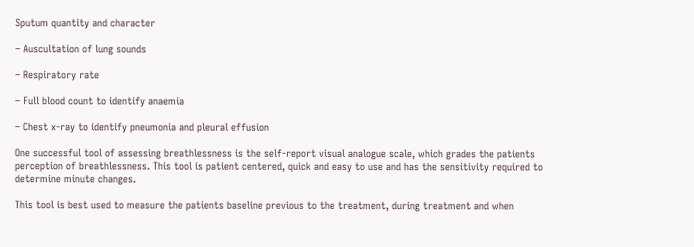Sputum quantity and character

– Auscultation of lung sounds

– Respiratory rate

– Full blood count to identify anaemia

– Chest x-ray to identify pneumonia and pleural effusion

One successful tool of assessing breathlessness is the self-report visual analogue scale, which grades the patients perception of breathlessness. This tool is patient centered, quick and easy to use and has the sensitivity required to determine minute changes.

This tool is best used to measure the patients baseline previous to the treatment, during treatment and when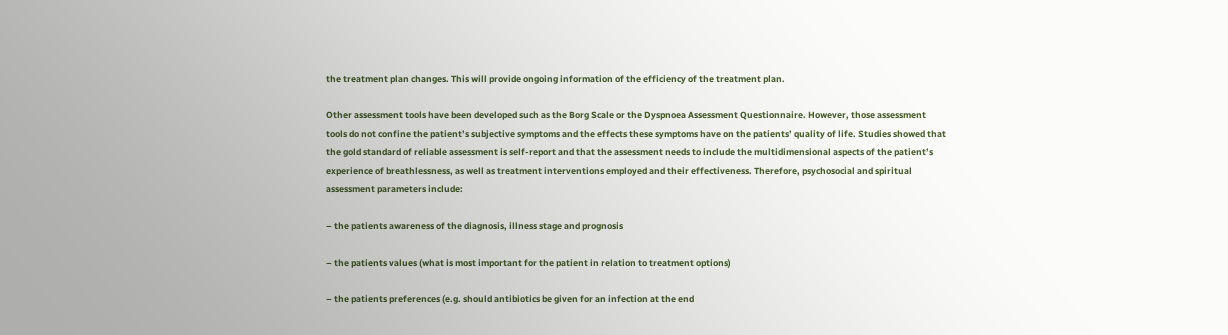the treatment plan changes. This will provide ongoing information of the efficiency of the treatment plan.

Other assessment tools have been developed such as the Borg Scale or the Dyspnoea Assessment Questionnaire. However, those assessment tools do not confine the patient’s subjective symptoms and the effects these symptoms have on the patients’ quality of life. Studies showed that the gold standard of reliable assessment is self-report and that the assessment needs to include the multidimensional aspects of the patient’s experience of breathlessness, as well as treatment interventions employed and their effectiveness. Therefore, psychosocial and spiritual assessment parameters include:

– the patients awareness of the diagnosis, illness stage and prognosis

– the patients values (what is most important for the patient in relation to treatment options)

– the patients preferences (e.g. should antibiotics be given for an infection at the end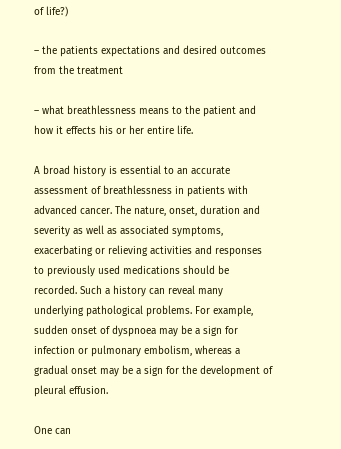of life?)

– the patients expectations and desired outcomes from the treatment

– what breathlessness means to the patient and how it effects his or her entire life.

A broad history is essential to an accurate assessment of breathlessness in patients with advanced cancer. The nature, onset, duration and severity as well as associated symptoms, exacerbating or relieving activities and responses to previously used medications should be recorded. Such a history can reveal many underlying pathological problems. For example, sudden onset of dyspnoea may be a sign for infection or pulmonary embolism, whereas a gradual onset may be a sign for the development of pleural effusion.

One can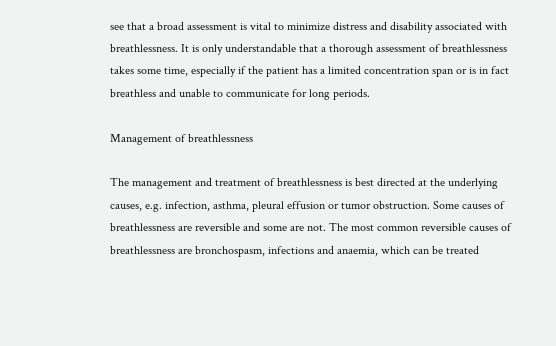see that a broad assessment is vital to minimize distress and disability associated with breathlessness. It is only understandable that a thorough assessment of breathlessness takes some time, especially if the patient has a limited concentration span or is in fact breathless and unable to communicate for long periods.

Management of breathlessness

The management and treatment of breathlessness is best directed at the underlying causes, e.g. infection, asthma, pleural effusion or tumor obstruction. Some causes of breathlessness are reversible and some are not. The most common reversible causes of breathlessness are bronchospasm, infections and anaemia, which can be treated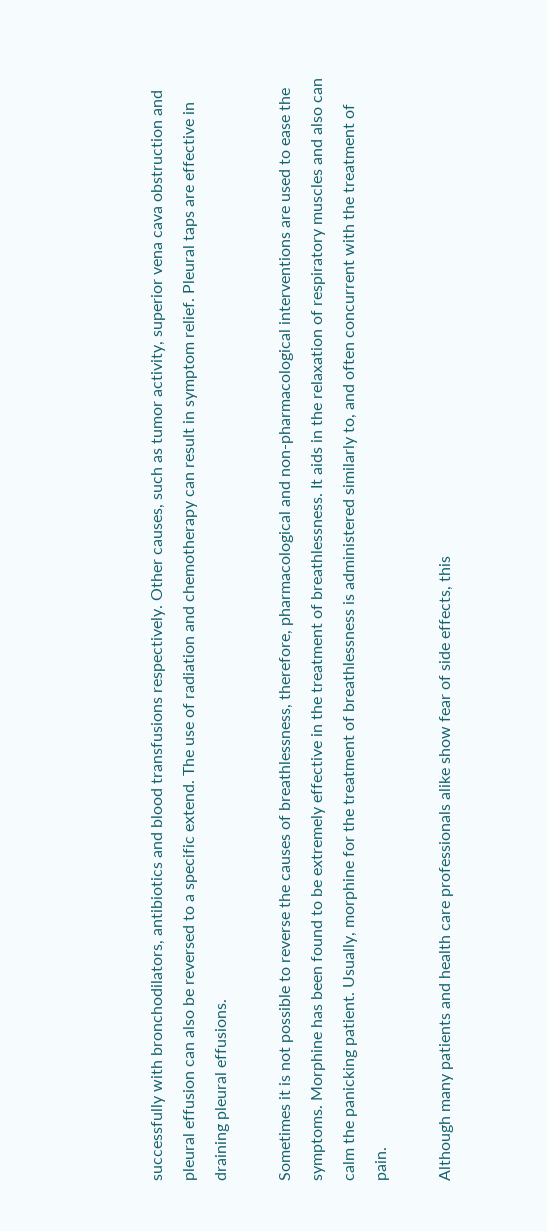successfully with bronchodilators, antibiotics and blood transfusions respectively. Other causes, such as tumor activity, superior vena cava obstruction and pleural effusion can also be reversed to a specific extend. The use of radiation and chemotherapy can result in symptom relief. Pleural taps are effective in draining pleural effusions.

Sometimes it is not possible to reverse the causes of breathlessness, therefore, pharmacological and non-pharmacological interventions are used to ease the symptoms. Morphine has been found to be extremely effective in the treatment of breathlessness. It aids in the relaxation of respiratory muscles and also can calm the panicking patient. Usually, morphine for the treatment of breathlessness is administered similarly to, and often concurrent with the treatment of pain.

Although many patients and health care professionals alike show fear of side effects, this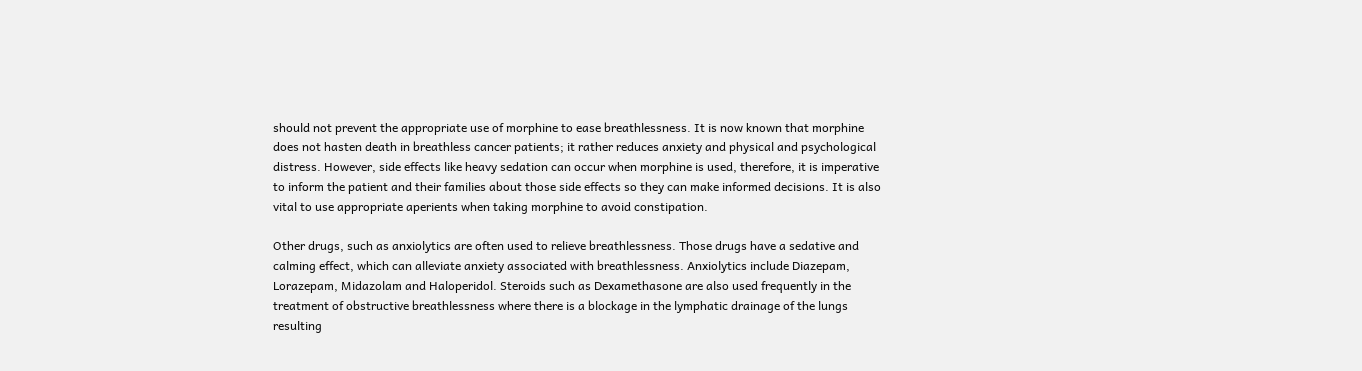should not prevent the appropriate use of morphine to ease breathlessness. It is now known that morphine does not hasten death in breathless cancer patients; it rather reduces anxiety and physical and psychological distress. However, side effects like heavy sedation can occur when morphine is used, therefore, it is imperative to inform the patient and their families about those side effects so they can make informed decisions. It is also vital to use appropriate aperients when taking morphine to avoid constipation.

Other drugs, such as anxiolytics are often used to relieve breathlessness. Those drugs have a sedative and calming effect, which can alleviate anxiety associated with breathlessness. Anxiolytics include Diazepam, Lorazepam, Midazolam and Haloperidol. Steroids such as Dexamethasone are also used frequently in the treatment of obstructive breathlessness where there is a blockage in the lymphatic drainage of the lungs resulting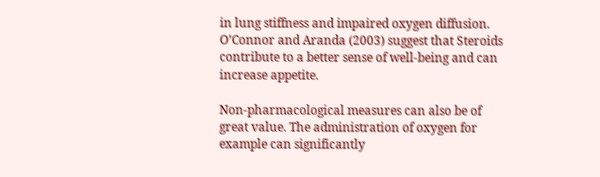in lung stiffness and impaired oxygen diffusion. O’Connor and Aranda (2003) suggest that Steroids contribute to a better sense of well-being and can increase appetite.

Non-pharmacological measures can also be of great value. The administration of oxygen for example can significantly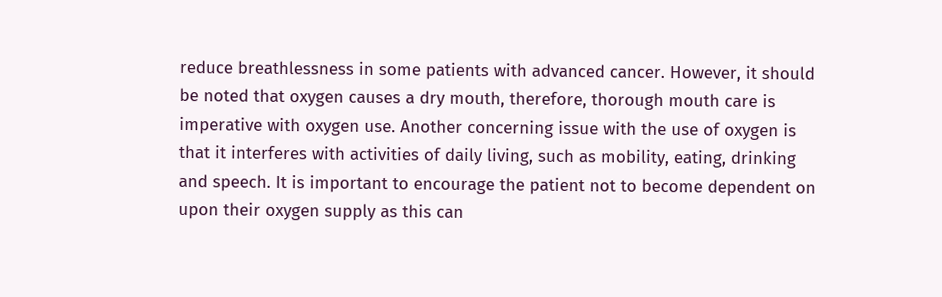reduce breathlessness in some patients with advanced cancer. However, it should be noted that oxygen causes a dry mouth, therefore, thorough mouth care is imperative with oxygen use. Another concerning issue with the use of oxygen is that it interferes with activities of daily living, such as mobility, eating, drinking and speech. It is important to encourage the patient not to become dependent on upon their oxygen supply as this can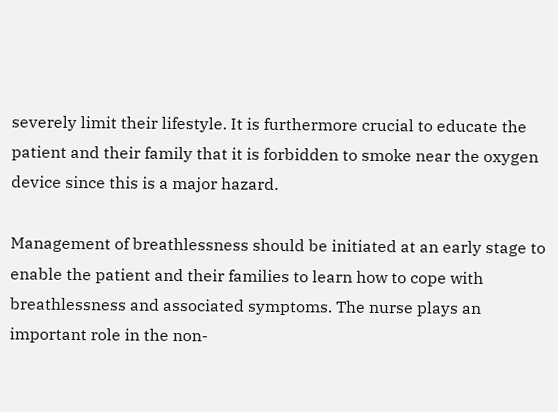severely limit their lifestyle. It is furthermore crucial to educate the patient and their family that it is forbidden to smoke near the oxygen device since this is a major hazard.

Management of breathlessness should be initiated at an early stage to enable the patient and their families to learn how to cope with breathlessness and associated symptoms. The nurse plays an important role in the non-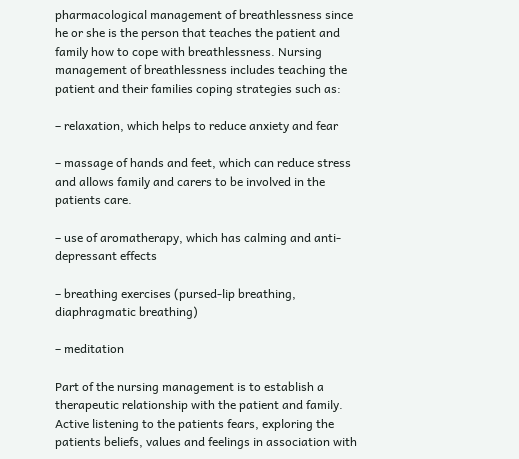pharmacological management of breathlessness since he or she is the person that teaches the patient and family how to cope with breathlessness. Nursing management of breathlessness includes teaching the patient and their families coping strategies such as:

– relaxation, which helps to reduce anxiety and fear

– massage of hands and feet, which can reduce stress and allows family and carers to be involved in the patients care.

– use of aromatherapy, which has calming and anti-depressant effects

– breathing exercises (pursed-lip breathing, diaphragmatic breathing)

– meditation

Part of the nursing management is to establish a therapeutic relationship with the patient and family. Active listening to the patients fears, exploring the patients beliefs, values and feelings in association with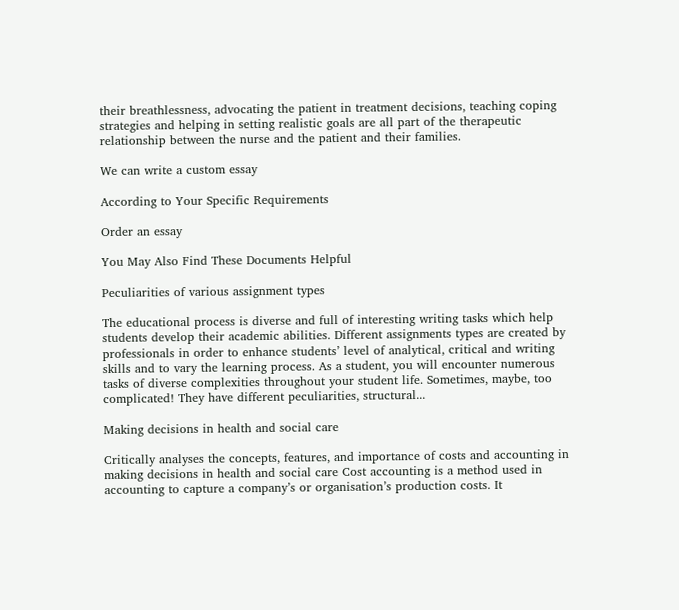their breathlessness, advocating the patient in treatment decisions, teaching coping strategies and helping in setting realistic goals are all part of the therapeutic relationship between the nurse and the patient and their families.

We can write a custom essay

According to Your Specific Requirements

Order an essay

You May Also Find These Documents Helpful

Peculiarities of various assignment types

The educational process is diverse and full of interesting writing tasks which help students develop their academic abilities. Different assignments types are created by professionals in order to enhance students’ level of analytical, critical and writing skills and to vary the learning process. As a student, you will encounter numerous tasks of diverse complexities throughout your student life. Sometimes, maybe, too complicated! They have different peculiarities, structural...

Making decisions in health and social care

Critically analyses the concepts, features, and importance of costs and accounting in making decisions in health and social care Cost accounting is a method used in accounting to capture a company’s or organisation’s production costs. It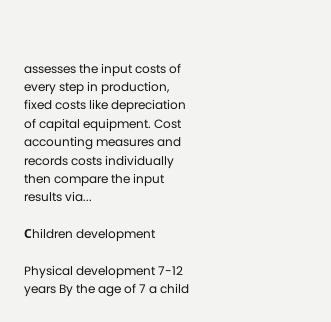assesses the input costs of every step in production, fixed costs like depreciation of capital equipment. Cost accounting measures and records costs individually then compare the input results via...

Сhildren development

Physical development 7-12 years By the age of 7 a child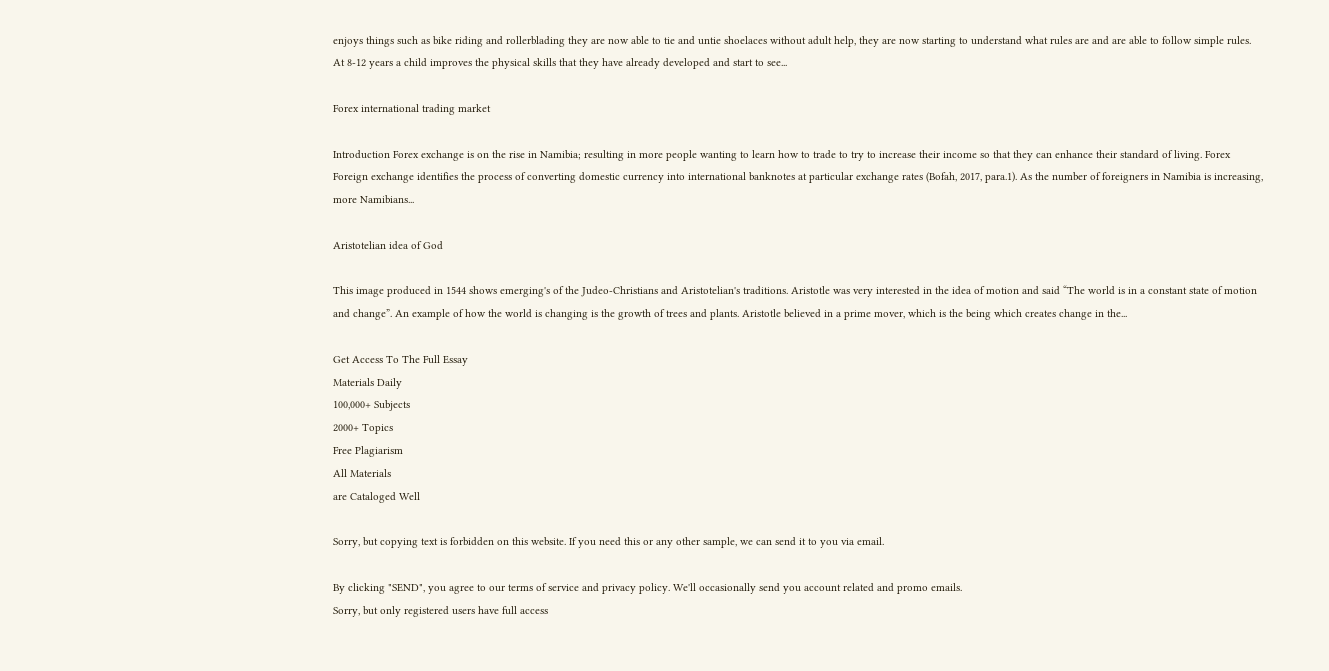enjoys things such as bike riding and rollerblading they are now able to tie and untie shoelaces without adult help, they are now starting to understand what rules are and are able to follow simple rules. At 8-12 years a child improves the physical skills that they have already developed and start to see...

Forex international trading market

Introduction Forex exchange is on the rise in Namibia; resulting in more people wanting to learn how to trade to try to increase their income so that they can enhance their standard of living. Forex Foreign exchange identifies the process of converting domestic currency into international banknotes at particular exchange rates (Bofah, 2017, para.1). As the number of foreigners in Namibia is increasing, more Namibians...

Aristotelian idea of God

This image produced in 1544 shows emerging's of the Judeo-Christians and Aristotelian's traditions. Aristotle was very interested in the idea of motion and said “The world is in a constant state of motion and change”. An example of how the world is changing is the growth of trees and plants. Aristotle believed in a prime mover, which is the being which creates change in the...

Get Access To The Full Essay
Materials Daily
100,000+ Subjects
2000+ Topics
Free Plagiarism
All Materials
are Cataloged Well

Sorry, but copying text is forbidden on this website. If you need this or any other sample, we can send it to you via email.

By clicking "SEND", you agree to our terms of service and privacy policy. We'll occasionally send you account related and promo emails.
Sorry, but only registered users have full access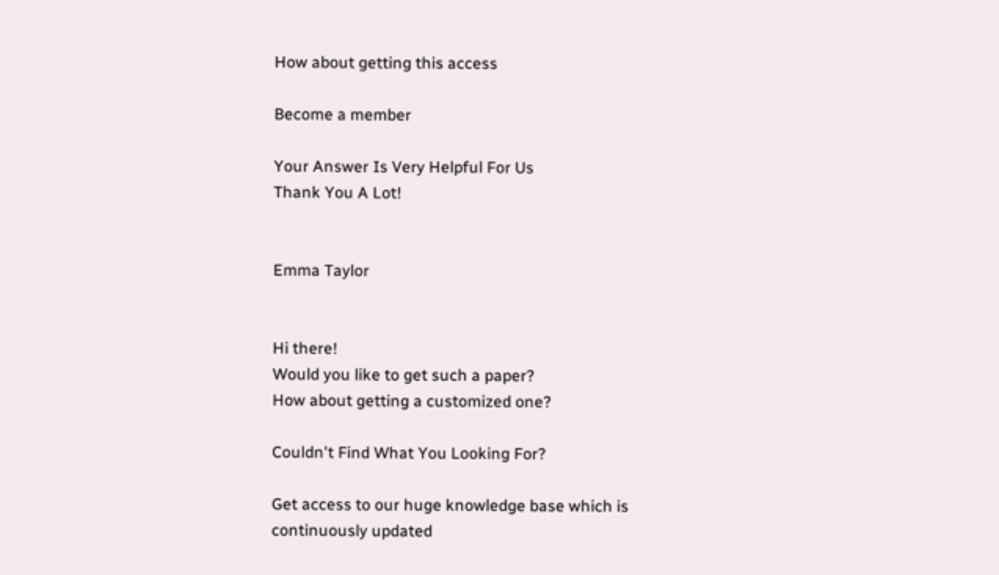How about getting this access

Become a member

Your Answer Is Very Helpful For Us
Thank You A Lot!


Emma Taylor


Hi there!
Would you like to get such a paper?
How about getting a customized one?

Couldn't Find What You Looking For?

Get access to our huge knowledge base which is continuously updated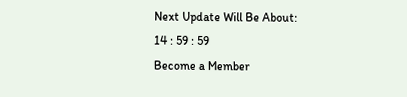Next Update Will Be About:
14 : 59 : 59
Become a Member